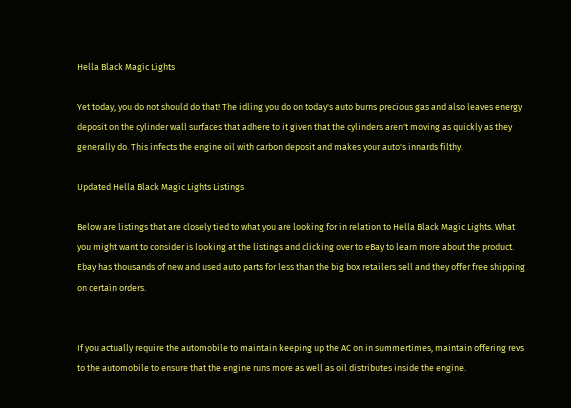Hella Black Magic Lights

Yet today, you do not should do that! The idling you do on today's auto burns precious gas and also leaves energy deposit on the cylinder wall surfaces that adhere to it given that the cylinders aren't moving as quickly as they generally do. This infects the engine oil with carbon deposit and makes your auto's innards filthy.

Updated Hella Black Magic Lights Listings

Below are listings that are closely tied to what you are looking for in relation to Hella Black Magic Lights. What you might want to consider is looking at the listings and clicking over to eBay to learn more about the product. Ebay has thousands of new and used auto parts for less than the big box retailers sell and they offer free shipping on certain orders.


If you actually require the automobile to maintain keeping up the AC on in summertimes, maintain offering revs to the automobile to ensure that the engine runs more as well as oil distributes inside the engine.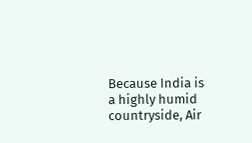Because India is a highly humid countryside, Air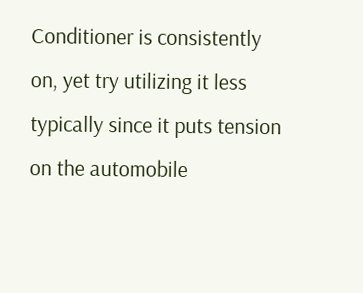Conditioner is consistently on, yet try utilizing it less typically since it puts tension on the automobile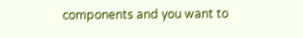components and you want to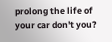prolong the life of your car don't you?